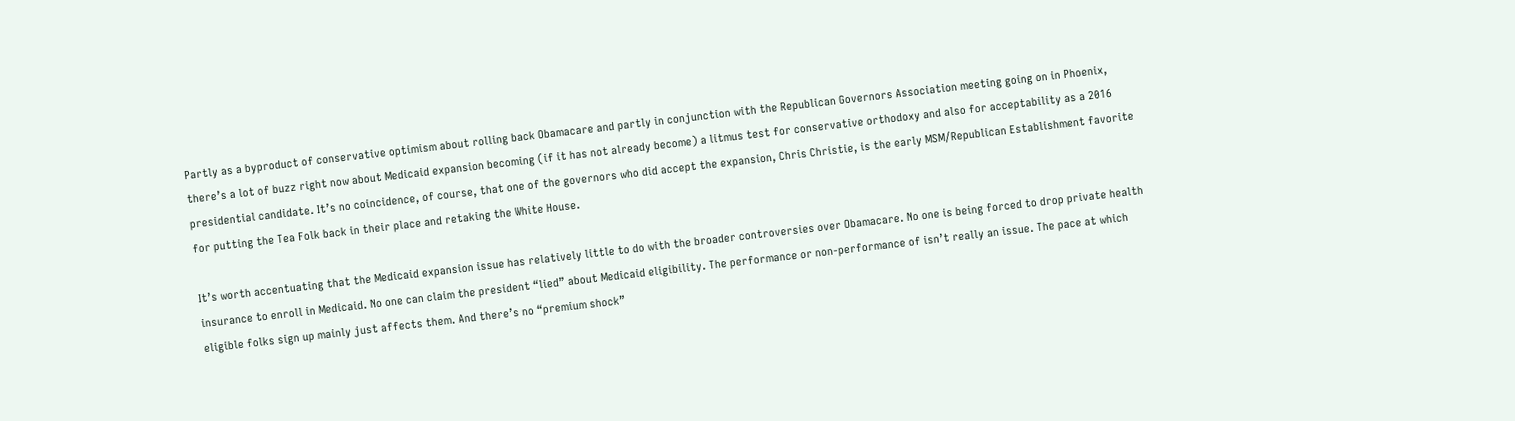Partly as a byproduct of conservative optimism about rolling back Obamacare and partly in conjunction with the Republican Governors Association meeting going on in Phoenix, there’s a lot of buzz right now about Medicaid expansion becoming (if it has not already become) a litmus test for conservative orthodoxy and also for acceptability as a 2016 presidential candidate. It’s no coincidence, of course, that one of the governors who did accept the expansion, Chris Christie, is the early MSM/Republican Establishment favorite for putting the Tea Folk back in their place and retaking the White House.

It’s worth accentuating that the Medicaid expansion issue has relatively little to do with the broader controversies over Obamacare. No one is being forced to drop private health insurance to enroll in Medicaid. No one can claim the president “lied” about Medicaid eligibility. The performance or non-performance of isn’t really an issue. The pace at which eligible folks sign up mainly just affects them. And there’s no “premium shock”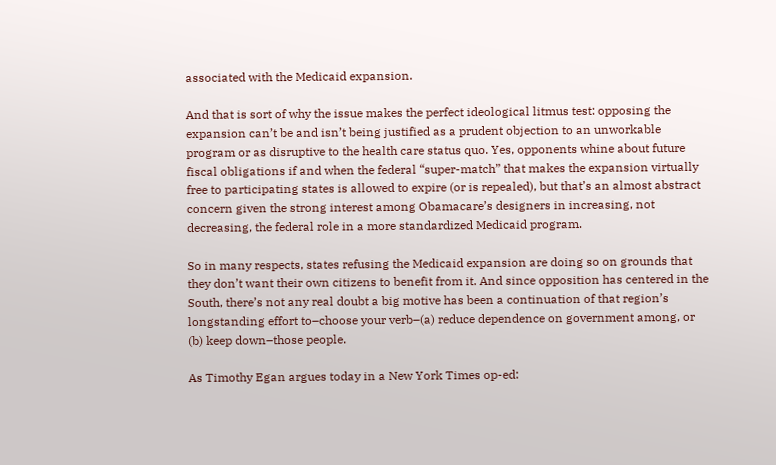associated with the Medicaid expansion.

And that is sort of why the issue makes the perfect ideological litmus test: opposing the expansion can’t be and isn’t being justified as a prudent objection to an unworkable program or as disruptive to the health care status quo. Yes, opponents whine about future fiscal obligations if and when the federal “super-match” that makes the expansion virtually free to participating states is allowed to expire (or is repealed), but that’s an almost abstract concern given the strong interest among Obamacare’s designers in increasing, not decreasing, the federal role in a more standardized Medicaid program.

So in many respects, states refusing the Medicaid expansion are doing so on grounds that they don’t want their own citizens to benefit from it. And since opposition has centered in the South, there’s not any real doubt a big motive has been a continuation of that region’s longstanding effort to–choose your verb–(a) reduce dependence on government among, or (b) keep down–those people.

As Timothy Egan argues today in a New York Times op-ed: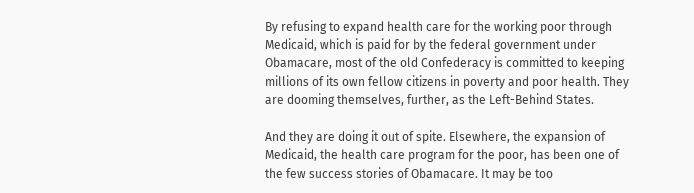By refusing to expand health care for the working poor through Medicaid, which is paid for by the federal government under Obamacare, most of the old Confederacy is committed to keeping millions of its own fellow citizens in poverty and poor health. They are dooming themselves, further, as the Left-Behind States.

And they are doing it out of spite. Elsewhere, the expansion of Medicaid, the health care program for the poor, has been one of the few success stories of Obamacare. It may be too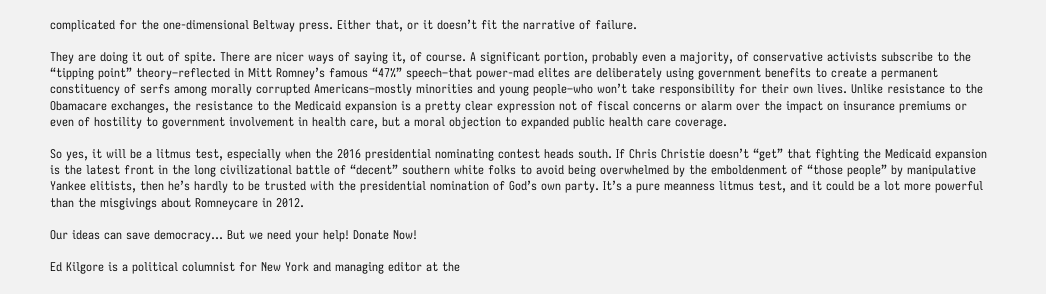complicated for the one-dimensional Beltway press. Either that, or it doesn’t fit the narrative of failure.

They are doing it out of spite. There are nicer ways of saying it, of course. A significant portion, probably even a majority, of conservative activists subscribe to the “tipping point” theory–reflected in Mitt Romney’s famous “47%” speech–that power-mad elites are deliberately using government benefits to create a permanent constituency of serfs among morally corrupted Americans–mostly minorities and young people–who won’t take responsibility for their own lives. Unlike resistance to the Obamacare exchanges, the resistance to the Medicaid expansion is a pretty clear expression not of fiscal concerns or alarm over the impact on insurance premiums or even of hostility to government involvement in health care, but a moral objection to expanded public health care coverage.

So yes, it will be a litmus test, especially when the 2016 presidential nominating contest heads south. If Chris Christie doesn’t “get” that fighting the Medicaid expansion is the latest front in the long civilizational battle of “decent” southern white folks to avoid being overwhelmed by the emboldenment of “those people” by manipulative Yankee elitists, then he’s hardly to be trusted with the presidential nomination of God’s own party. It’s a pure meanness litmus test, and it could be a lot more powerful than the misgivings about Romneycare in 2012.

Our ideas can save democracy... But we need your help! Donate Now!

Ed Kilgore is a political columnist for New York and managing editor at the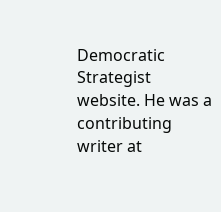Democratic Strategist website. He was a contributing writer at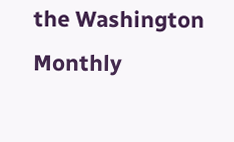the Washington Monthly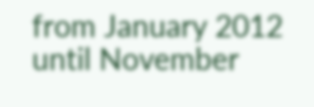from January 2012 until November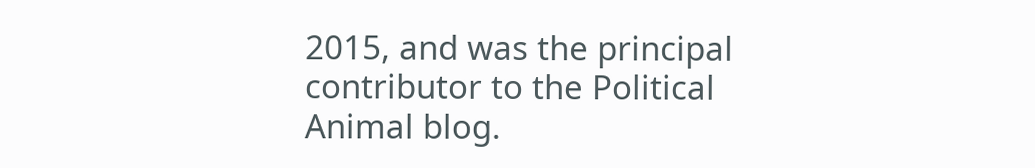2015, and was the principal contributor to the Political Animal blog.